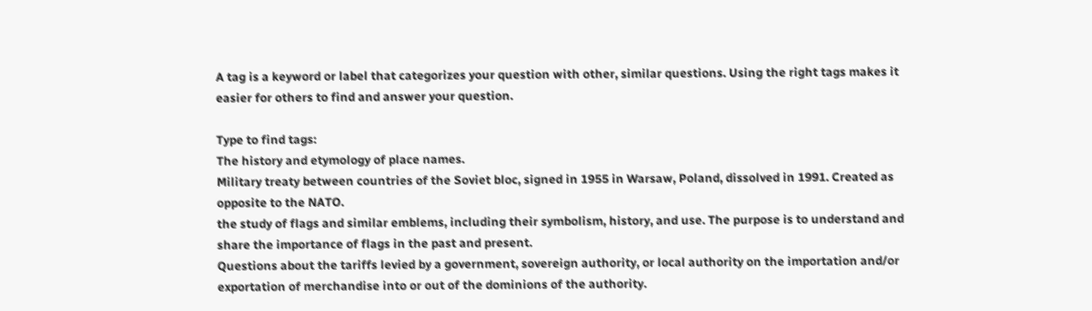A tag is a keyword or label that categorizes your question with other, similar questions. Using the right tags makes it easier for others to find and answer your question.

Type to find tags:
The history and etymology of place names.
Military treaty between countries of the Soviet bloc, signed in 1955 in Warsaw, Poland, dissolved in 1991. Created as opposite to the NATO.
the study of flags and similar emblems, including their symbolism, history, and use. The purpose is to understand and share the importance of flags in the past and present.
Questions about the tariffs levied by a government, sovereign authority, or local authority on the importation and/or exportation of merchandise into or out of the dominions of the authority.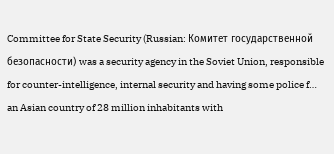Committee for State Security (Russian: Комитет государственной безопасности) was a security agency in the Soviet Union, responsible for counter-intelligence, internal security and having some police f…
an Asian country of 28 million inhabitants with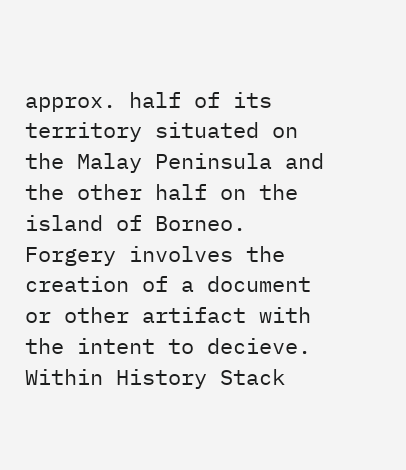approx. half of its territory situated on the Malay Peninsula and the other half on the island of Borneo.
Forgery involves the creation of a document or other artifact with the intent to decieve. Within History Stack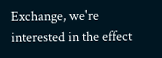Exchange, we're interested in the effect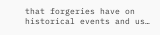that forgeries have on historical events and us…